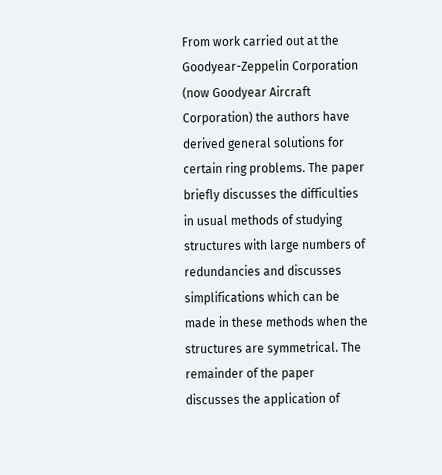From work carried out at the Goodyear-Zeppelin Corporation (now Goodyear Aircraft Corporation) the authors have derived general solutions for certain ring problems. The paper briefly discusses the difficulties in usual methods of studying structures with large numbers of redundancies and discusses simplifications which can be made in these methods when the structures are symmetrical. The remainder of the paper discusses the application of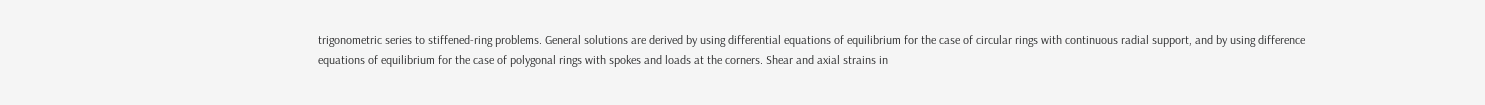trigonometric series to stiffened-ring problems. General solutions are derived by using differential equations of equilibrium for the case of circular rings with continuous radial support, and by using difference equations of equilibrium for the case of polygonal rings with spokes and loads at the corners. Shear and axial strains in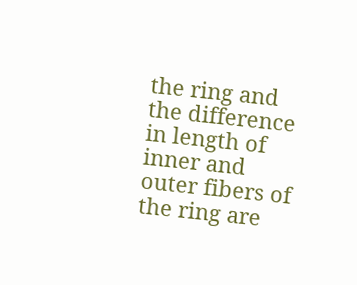the ring and the difference in length of inner and outer fibers of the ring are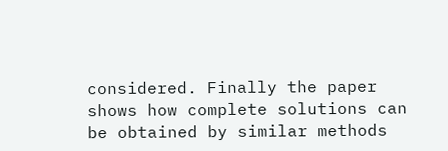considered. Finally the paper shows how complete solutions can be obtained by similar methods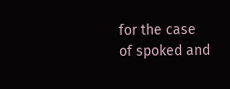for the case of spoked and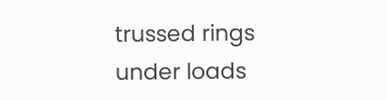trussed rings under loads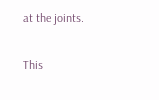at the joints.

This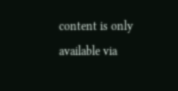content is only available via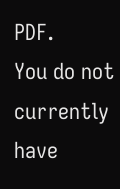PDF.
You do not currently have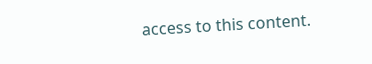access to this content.